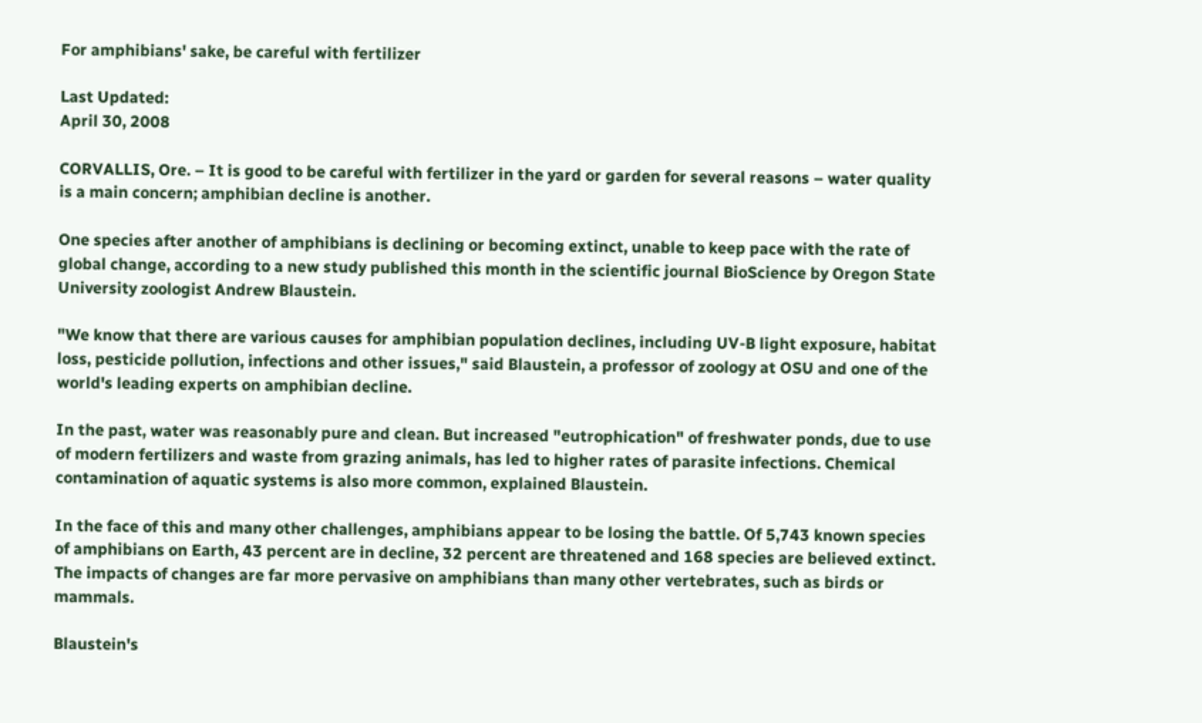For amphibians' sake, be careful with fertilizer

Last Updated:
April 30, 2008

CORVALLIS, Ore. – It is good to be careful with fertilizer in the yard or garden for several reasons – water quality is a main concern; amphibian decline is another.

One species after another of amphibians is declining or becoming extinct, unable to keep pace with the rate of global change, according to a new study published this month in the scientific journal BioScience by Oregon State University zoologist Andrew Blaustein.

"We know that there are various causes for amphibian population declines, including UV-B light exposure, habitat loss, pesticide pollution, infections and other issues," said Blaustein, a professor of zoology at OSU and one of the world's leading experts on amphibian decline.

In the past, water was reasonably pure and clean. But increased "eutrophication" of freshwater ponds, due to use of modern fertilizers and waste from grazing animals, has led to higher rates of parasite infections. Chemical contamination of aquatic systems is also more common, explained Blaustein.

In the face of this and many other challenges, amphibians appear to be losing the battle. Of 5,743 known species of amphibians on Earth, 43 percent are in decline, 32 percent are threatened and 168 species are believed extinct. The impacts of changes are far more pervasive on amphibians than many other vertebrates, such as birds or mammals.

Blaustein's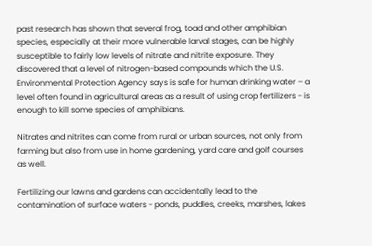past research has shown that several frog, toad and other amphibian species, especially at their more vulnerable larval stages, can be highly susceptible to fairly low levels of nitrate and nitrite exposure. They discovered that a level of nitrogen-based compounds which the U.S. Environmental Protection Agency says is safe for human drinking water – a level often found in agricultural areas as a result of using crop fertilizers - is enough to kill some species of amphibians.

Nitrates and nitrites can come from rural or urban sources, not only from farming but also from use in home gardening, yard care and golf courses as well.

Fertilizing our lawns and gardens can accidentally lead to the contamination of surface waters - ponds, puddles, creeks, marshes, lakes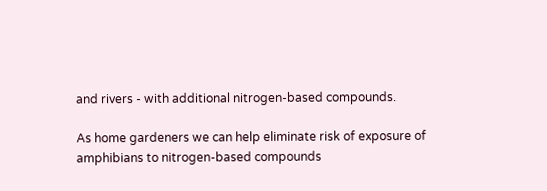and rivers - with additional nitrogen-based compounds.

As home gardeners we can help eliminate risk of exposure of amphibians to nitrogen-based compounds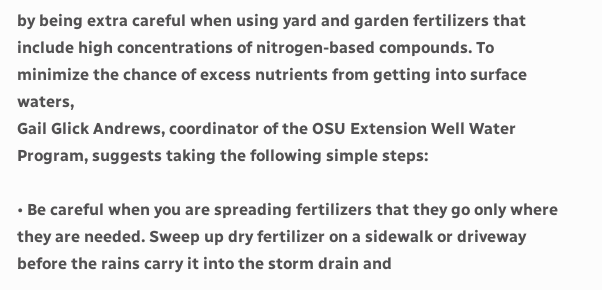by being extra careful when using yard and garden fertilizers that include high concentrations of nitrogen-based compounds. To minimize the chance of excess nutrients from getting into surface waters,
Gail Glick Andrews, coordinator of the OSU Extension Well Water Program, suggests taking the following simple steps:

• Be careful when you are spreading fertilizers that they go only where they are needed. Sweep up dry fertilizer on a sidewalk or driveway before the rains carry it into the storm drain and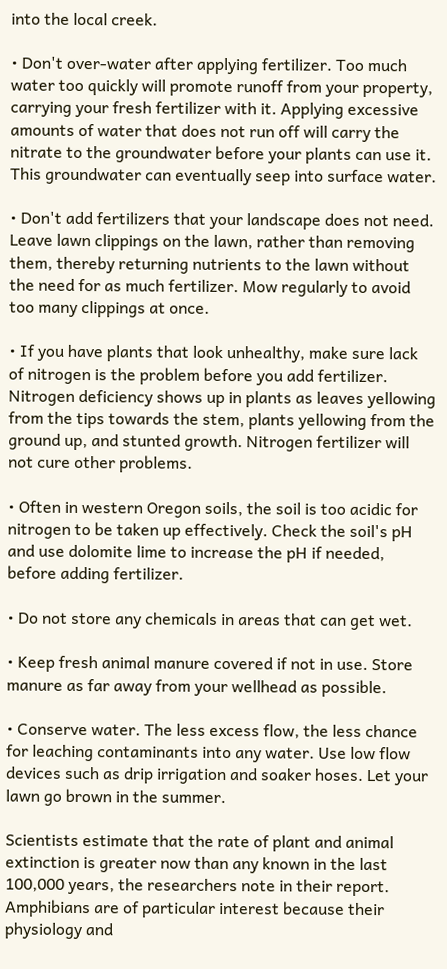into the local creek.

• Don't over-water after applying fertilizer. Too much water too quickly will promote runoff from your property, carrying your fresh fertilizer with it. Applying excessive amounts of water that does not run off will carry the nitrate to the groundwater before your plants can use it. This groundwater can eventually seep into surface water.

• Don't add fertilizers that your landscape does not need. Leave lawn clippings on the lawn, rather than removing them, thereby returning nutrients to the lawn without the need for as much fertilizer. Mow regularly to avoid too many clippings at once.

• If you have plants that look unhealthy, make sure lack of nitrogen is the problem before you add fertilizer. Nitrogen deficiency shows up in plants as leaves yellowing from the tips towards the stem, plants yellowing from the ground up, and stunted growth. Nitrogen fertilizer will not cure other problems.

• Often in western Oregon soils, the soil is too acidic for nitrogen to be taken up effectively. Check the soil's pH and use dolomite lime to increase the pH if needed, before adding fertilizer.

• Do not store any chemicals in areas that can get wet.

• Keep fresh animal manure covered if not in use. Store manure as far away from your wellhead as possible.

• Conserve water. The less excess flow, the less chance for leaching contaminants into any water. Use low flow devices such as drip irrigation and soaker hoses. Let your lawn go brown in the summer.

Scientists estimate that the rate of plant and animal extinction is greater now than any known in the last 100,000 years, the researchers note in their report. Amphibians are of particular interest because their physiology and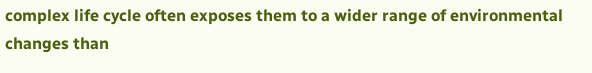complex life cycle often exposes them to a wider range of environmental changes than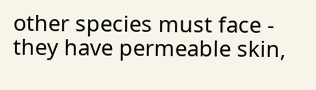other species must face - they have permeable skin,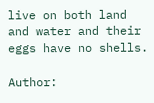live on both land and water and their eggs have no shells.

Author: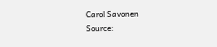Carol Savonen
Source: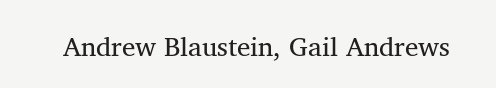Andrew Blaustein, Gail Andrews